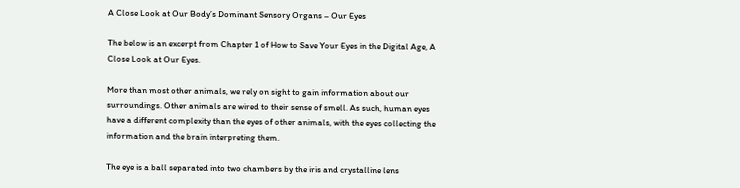A Close Look at Our Body’s Dominant Sensory Organs – Our Eyes

The below is an excerpt from Chapter 1 of How to Save Your Eyes in the Digital Age, A Close Look at Our Eyes.

More than most other animals, we rely on sight to gain information about our surroundings. Other animals are wired to their sense of smell. As such, human eyes have a different complexity than the eyes of other animals, with the eyes collecting the information and the brain interpreting them.

The eye is a ball separated into two chambers by the iris and crystalline lens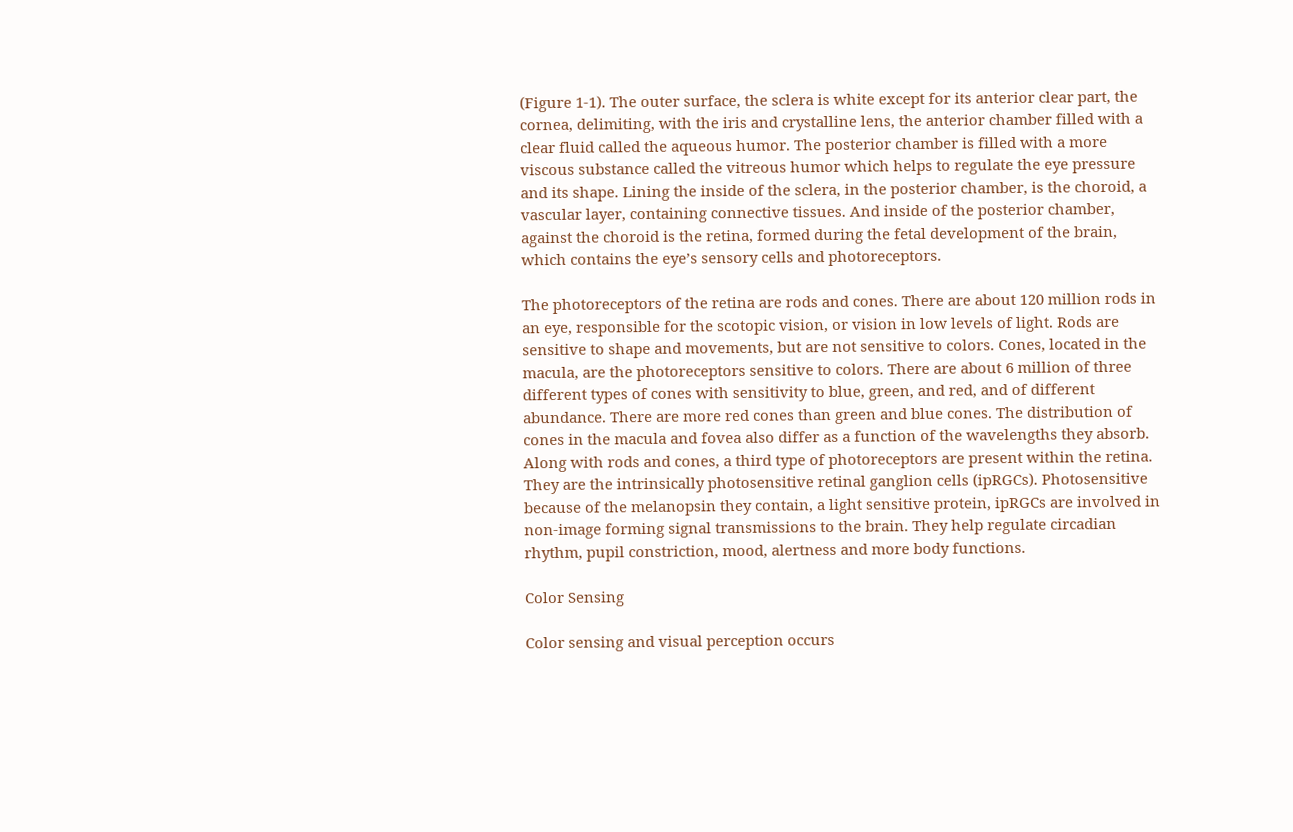(Figure 1-1). The outer surface, the sclera is white except for its anterior clear part, the cornea, delimiting, with the iris and crystalline lens, the anterior chamber filled with a clear fluid called the aqueous humor. The posterior chamber is filled with a more viscous substance called the vitreous humor which helps to regulate the eye pressure and its shape. Lining the inside of the sclera, in the posterior chamber, is the choroid, a vascular layer, containing connective tissues. And inside of the posterior chamber, against the choroid is the retina, formed during the fetal development of the brain, which contains the eye’s sensory cells and photoreceptors.

The photoreceptors of the retina are rods and cones. There are about 120 million rods in an eye, responsible for the scotopic vision, or vision in low levels of light. Rods are sensitive to shape and movements, but are not sensitive to colors. Cones, located in the macula, are the photoreceptors sensitive to colors. There are about 6 million of three different types of cones with sensitivity to blue, green, and red, and of different abundance. There are more red cones than green and blue cones. The distribution of cones in the macula and fovea also differ as a function of the wavelengths they absorb. Along with rods and cones, a third type of photoreceptors are present within the retina. They are the intrinsically photosensitive retinal ganglion cells (ipRGCs). Photosensitive because of the melanopsin they contain, a light sensitive protein, ipRGCs are involved in non-image forming signal transmissions to the brain. They help regulate circadian rhythm, pupil constriction, mood, alertness and more body functions.

Color Sensing

Color sensing and visual perception occurs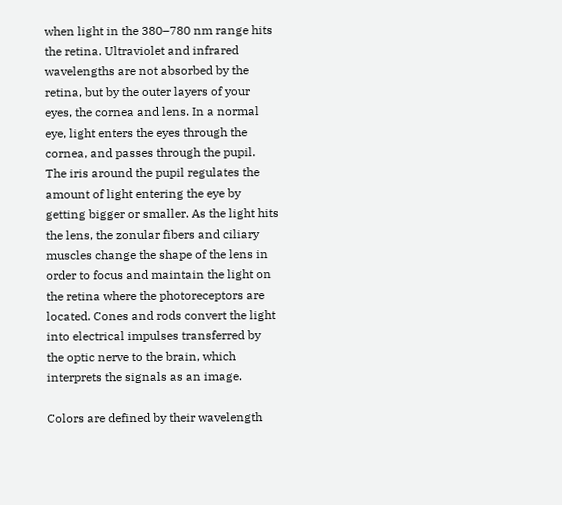when light in the 380–780 nm range hits the retina. Ultraviolet and infrared wavelengths are not absorbed by the retina, but by the outer layers of your eyes, the cornea and lens. In a normal eye, light enters the eyes through the cornea, and passes through the pupil. The iris around the pupil regulates the amount of light entering the eye by getting bigger or smaller. As the light hits the lens, the zonular fibers and ciliary muscles change the shape of the lens in order to focus and maintain the light on the retina where the photoreceptors are located. Cones and rods convert the light into electrical impulses transferred by the optic nerve to the brain, which interprets the signals as an image.

Colors are defined by their wavelength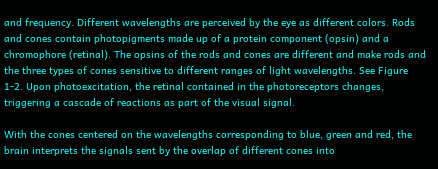and frequency. Different wavelengths are perceived by the eye as different colors. Rods and cones contain photopigments made up of a protein component (opsin) and a chromophore (retinal). The opsins of the rods and cones are different and make rods and the three types of cones sensitive to different ranges of light wavelengths. See Figure 1-2. Upon photoexcitation, the retinal contained in the photoreceptors changes, triggering a cascade of reactions as part of the visual signal.

With the cones centered on the wavelengths corresponding to blue, green and red, the brain interprets the signals sent by the overlap of different cones into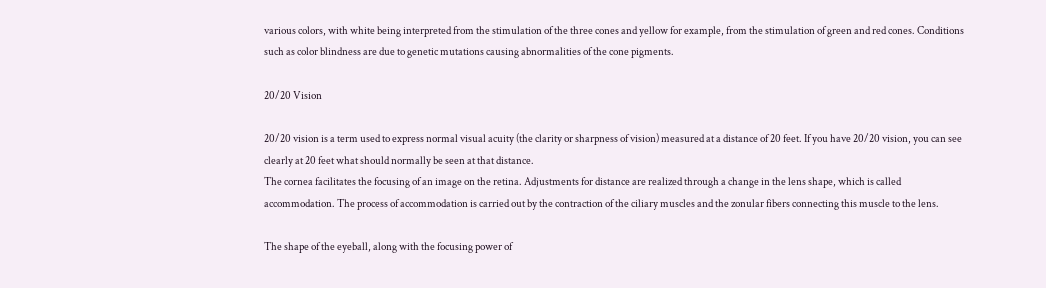various colors, with white being interpreted from the stimulation of the three cones and yellow for example, from the stimulation of green and red cones. Conditions such as color blindness are due to genetic mutations causing abnormalities of the cone pigments.

20/20 Vision

20/20 vision is a term used to express normal visual acuity (the clarity or sharpness of vision) measured at a distance of 20 feet. If you have 20/20 vision, you can see clearly at 20 feet what should normally be seen at that distance.
The cornea facilitates the focusing of an image on the retina. Adjustments for distance are realized through a change in the lens shape, which is called accommodation. The process of accommodation is carried out by the contraction of the ciliary muscles and the zonular fibers connecting this muscle to the lens.

The shape of the eyeball, along with the focusing power of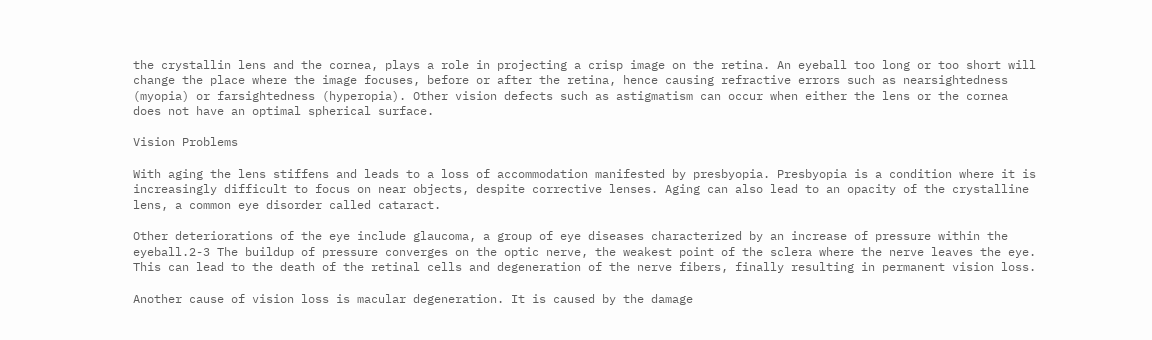the crystallin lens and the cornea, plays a role in projecting a crisp image on the retina. An eyeball too long or too short will change the place where the image focuses, before or after the retina, hence causing refractive errors such as nearsightedness (myopia) or farsightedness (hyperopia). Other vision defects such as astigmatism can occur when either the lens or the cornea does not have an optimal spherical surface.

Vision Problems

With aging the lens stiffens and leads to a loss of accommodation manifested by presbyopia. Presbyopia is a condition where it is increasingly difficult to focus on near objects, despite corrective lenses. Aging can also lead to an opacity of the crystalline lens, a common eye disorder called cataract.

Other deteriorations of the eye include glaucoma, a group of eye diseases characterized by an increase of pressure within the eyeball.2-3 The buildup of pressure converges on the optic nerve, the weakest point of the sclera where the nerve leaves the eye. This can lead to the death of the retinal cells and degeneration of the nerve fibers, finally resulting in permanent vision loss.

Another cause of vision loss is macular degeneration. It is caused by the damage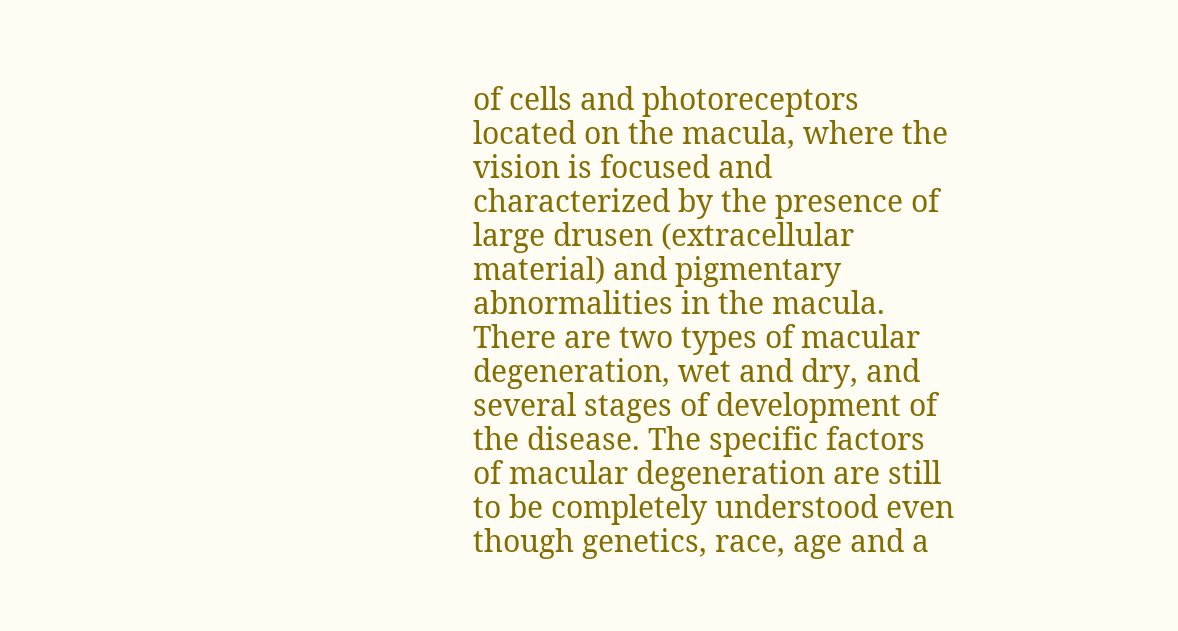of cells and photoreceptors located on the macula, where the vision is focused and characterized by the presence of large drusen (extracellular material) and pigmentary abnormalities in the macula. There are two types of macular degeneration, wet and dry, and several stages of development of the disease. The specific factors of macular degeneration are still to be completely understood even though genetics, race, age and a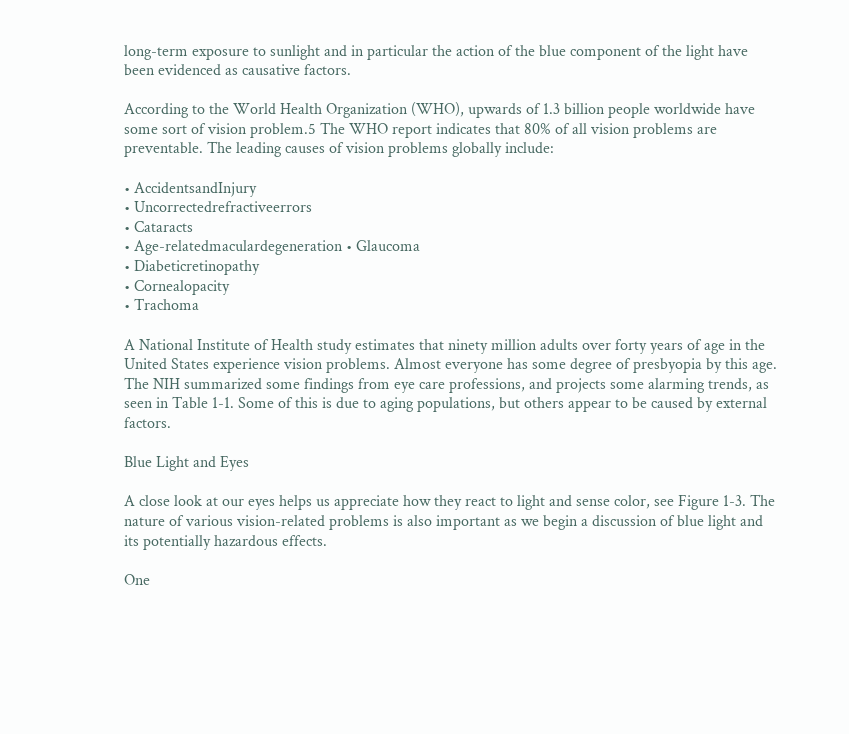long-term exposure to sunlight and in particular the action of the blue component of the light have been evidenced as causative factors.

According to the World Health Organization (WHO), upwards of 1.3 billion people worldwide have some sort of vision problem.5 The WHO report indicates that 80% of all vision problems are preventable. The leading causes of vision problems globally include:

• AccidentsandInjury
• Uncorrectedrefractiveerrors
• Cataracts
• Age-relatedmaculardegeneration • Glaucoma
• Diabeticretinopathy
• Cornealopacity
• Trachoma

A National Institute of Health study estimates that ninety million adults over forty years of age in the United States experience vision problems. Almost everyone has some degree of presbyopia by this age. The NIH summarized some findings from eye care professions, and projects some alarming trends, as seen in Table 1-1. Some of this is due to aging populations, but others appear to be caused by external factors.

Blue Light and Eyes

A close look at our eyes helps us appreciate how they react to light and sense color, see Figure 1-3. The nature of various vision-related problems is also important as we begin a discussion of blue light and its potentially hazardous effects.

One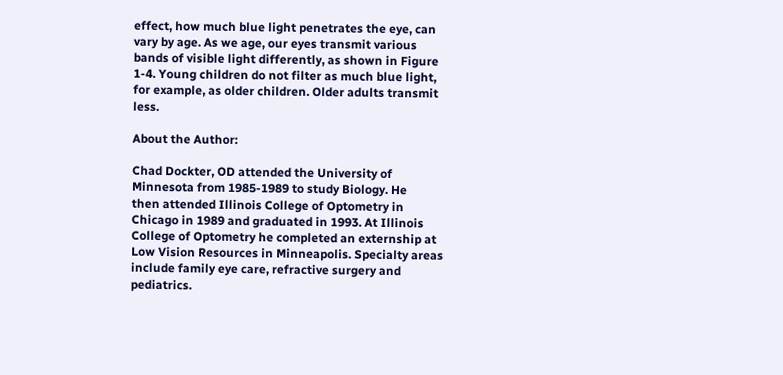effect, how much blue light penetrates the eye, can vary by age. As we age, our eyes transmit various bands of visible light differently, as shown in Figure 1-4. Young children do not filter as much blue light, for example, as older children. Older adults transmit less.

About the Author:

Chad Dockter, OD attended the University of Minnesota from 1985-1989 to study Biology. He
then attended Illinois College of Optometry in Chicago in 1989 and graduated in 1993. At Illinois College of Optometry he completed an externship at Low Vision Resources in Minneapolis. Specialty areas include family eye care, refractive surgery and pediatrics.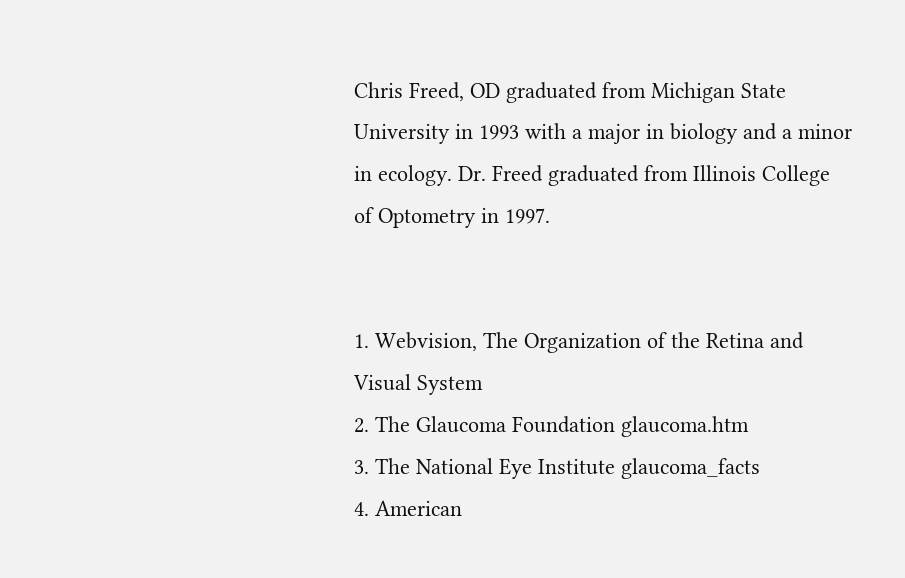Chris Freed, OD graduated from Michigan State University in 1993 with a major in biology and a minor in ecology. Dr. Freed graduated from Illinois College of Optometry in 1997.


1. Webvision, The Organization of the Retina and Visual System
2. The Glaucoma Foundation glaucoma.htm
3. The National Eye Institute glaucoma_facts
4. American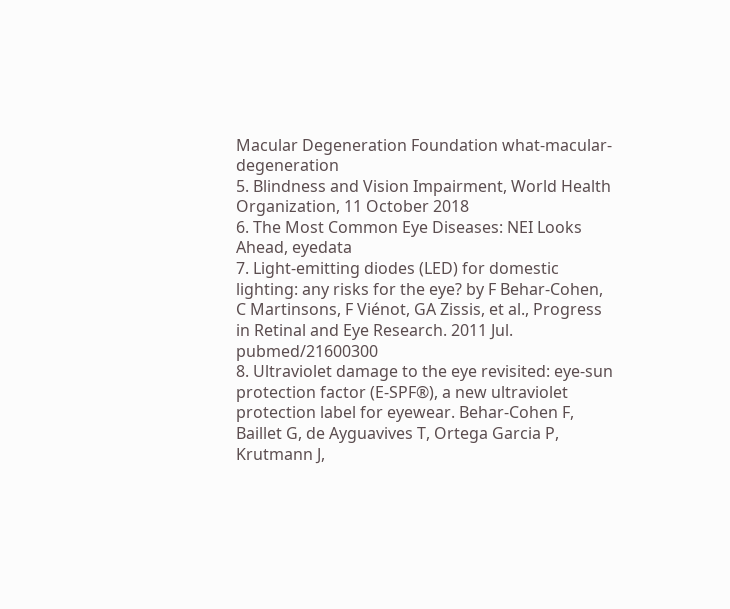Macular Degeneration Foundation what-macular-degeneration
5. Blindness and Vision Impairment, World Health Organization, 11 October 2018
6. The Most Common Eye Diseases: NEI Looks Ahead, eyedata
7. Light-emitting diodes (LED) for domestic lighting: any risks for the eye? by F Behar-Cohen, C Martinsons, F Viénot, GA Zissis, et al., Progress
in Retinal and Eye Research. 2011 Jul. pubmed/21600300
8. Ultraviolet damage to the eye revisited: eye-sun protection factor (E-SPF®), a new ultraviolet protection label for eyewear. Behar-Cohen F, Baillet G, de Ayguavives T, Ortega Garcia P, Krutmann J,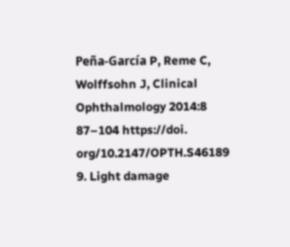Peña-García P, Reme C, Wolffsohn J, Clinical Ophthalmology 2014:8 87–104 https://doi. org/10.2147/OPTH.S46189
9. Light damage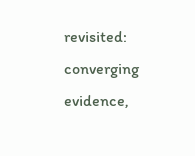revisited: converging evidence,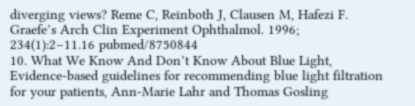diverging views? Reme C, Reinboth J, Clausen M, Hafezi F. Graefe’s Arch Clin Experiment Ophthalmol. 1996; 234(1):2–11.16 pubmed/8750844
10. What We Know And Don’t Know About Blue Light, Evidence-based guidelines for recommending blue light filtration for your patients, Ann-Marie Lahr and Thomas Gosling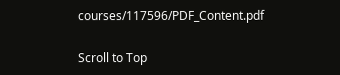courses/117596/PDF_Content.pdf

Scroll to Top